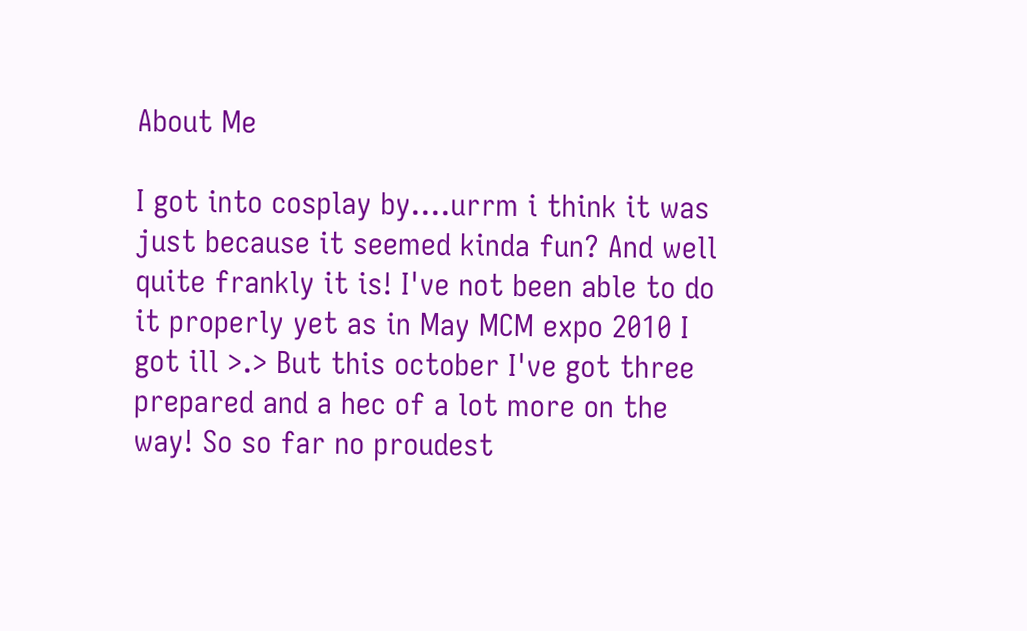About Me

I got into cosplay by....urrm i think it was just because it seemed kinda fun? And well quite frankly it is! I've not been able to do it properly yet as in May MCM expo 2010 I got ill >.> But this october I've got three prepared and a hec of a lot more on the way! So so far no proudest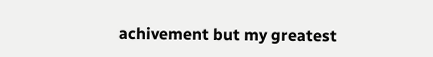achivement but my greatest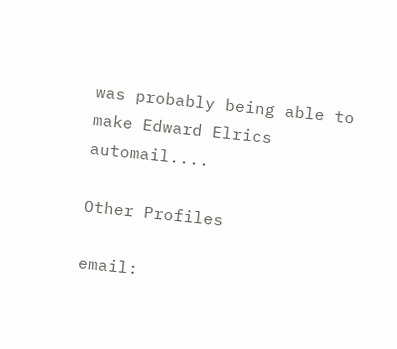was probably being able to make Edward Elrics automail....

Other Profiles

email: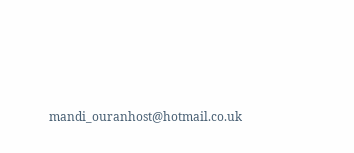mandi_ouranhost@hotmail.co.uk